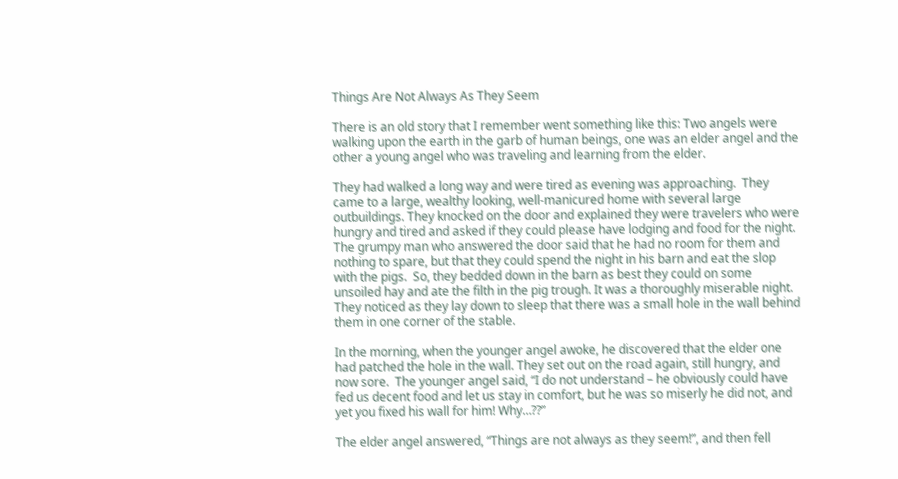Things Are Not Always As They Seem

There is an old story that I remember went something like this: Two angels were walking upon the earth in the garb of human beings, one was an elder angel and the other a young angel who was traveling and learning from the elder.

They had walked a long way and were tired as evening was approaching.  They came to a large, wealthy looking, well-manicured home with several large outbuildings. They knocked on the door and explained they were travelers who were hungry and tired and asked if they could please have lodging and food for the night. The grumpy man who answered the door said that he had no room for them and nothing to spare, but that they could spend the night in his barn and eat the slop with the pigs.  So, they bedded down in the barn as best they could on some unsoiled hay and ate the filth in the pig trough. It was a thoroughly miserable night.  They noticed as they lay down to sleep that there was a small hole in the wall behind them in one corner of the stable.

In the morning, when the younger angel awoke, he discovered that the elder one had patched the hole in the wall. They set out on the road again, still hungry, and now sore.  The younger angel said, “I do not understand – he obviously could have fed us decent food and let us stay in comfort, but he was so miserly he did not, and yet you fixed his wall for him! Why…??”

The elder angel answered, “Things are not always as they seem!”, and then fell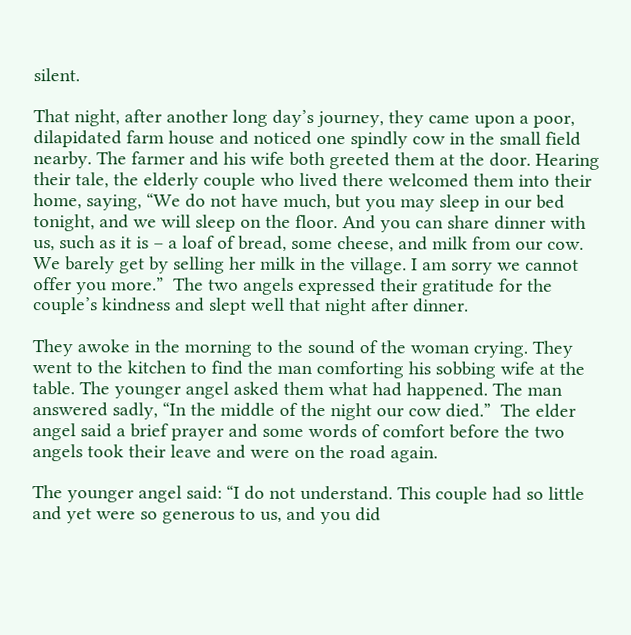silent.

That night, after another long day’s journey, they came upon a poor, dilapidated farm house and noticed one spindly cow in the small field nearby. The farmer and his wife both greeted them at the door. Hearing their tale, the elderly couple who lived there welcomed them into their home, saying, “We do not have much, but you may sleep in our bed tonight, and we will sleep on the floor. And you can share dinner with us, such as it is – a loaf of bread, some cheese, and milk from our cow.  We barely get by selling her milk in the village. I am sorry we cannot offer you more.”  The two angels expressed their gratitude for the couple’s kindness and slept well that night after dinner.

They awoke in the morning to the sound of the woman crying. They went to the kitchen to find the man comforting his sobbing wife at the table. The younger angel asked them what had happened. The man answered sadly, “In the middle of the night our cow died.”  The elder angel said a brief prayer and some words of comfort before the two angels took their leave and were on the road again.

The younger angel said: “I do not understand. This couple had so little and yet were so generous to us, and you did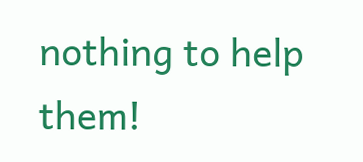nothing to help them!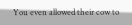You even allowed their cow to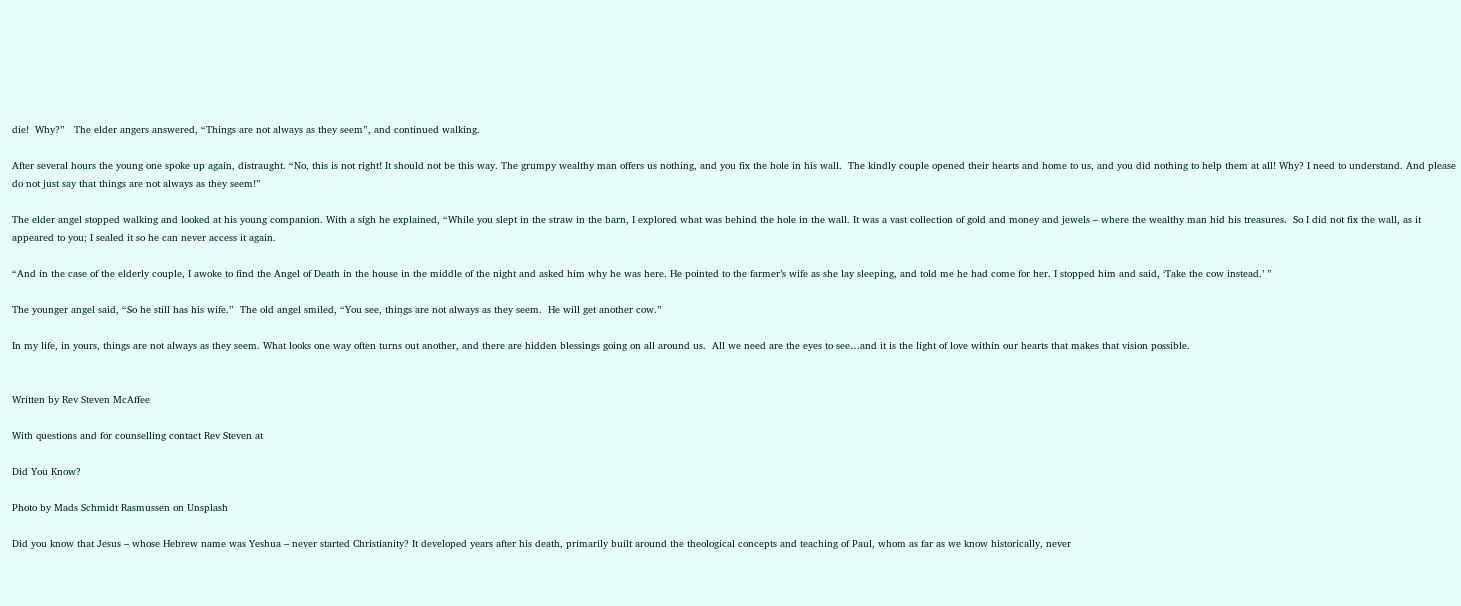die!  Why?”   The elder angers answered, “Things are not always as they seem”, and continued walking.

After several hours the young one spoke up again, distraught. “No, this is not right! It should not be this way. The grumpy wealthy man offers us nothing, and you fix the hole in his wall.  The kindly couple opened their hearts and home to us, and you did nothing to help them at all! Why? I need to understand. And please do not just say that things are not always as they seem!”

The elder angel stopped walking and looked at his young companion. With a sigh he explained, “While you slept in the straw in the barn, I explored what was behind the hole in the wall. It was a vast collection of gold and money and jewels – where the wealthy man hid his treasures.  So I did not fix the wall, as it appeared to you; I sealed it so he can never access it again.

“And in the case of the elderly couple, I awoke to find the Angel of Death in the house in the middle of the night and asked him why he was here. He pointed to the farmer’s wife as she lay sleeping, and told me he had come for her. I stopped him and said, ‘Take the cow instead.’ ”

The younger angel said, “So he still has his wife.”  The old angel smiled, “You see, things are not always as they seem.  He will get another cow.”

In my life, in yours, things are not always as they seem. What looks one way often turns out another, and there are hidden blessings going on all around us.  All we need are the eyes to see…and it is the light of love within our hearts that makes that vision possible.


Written by Rev Steven McAffee

With questions and for counselling contact Rev Steven at

Did You Know?

Photo by Mads Schmidt Rasmussen on Unsplash

Did you know that Jesus – whose Hebrew name was Yeshua – never started Christianity? It developed years after his death, primarily built around the theological concepts and teaching of Paul, whom as far as we know historically, never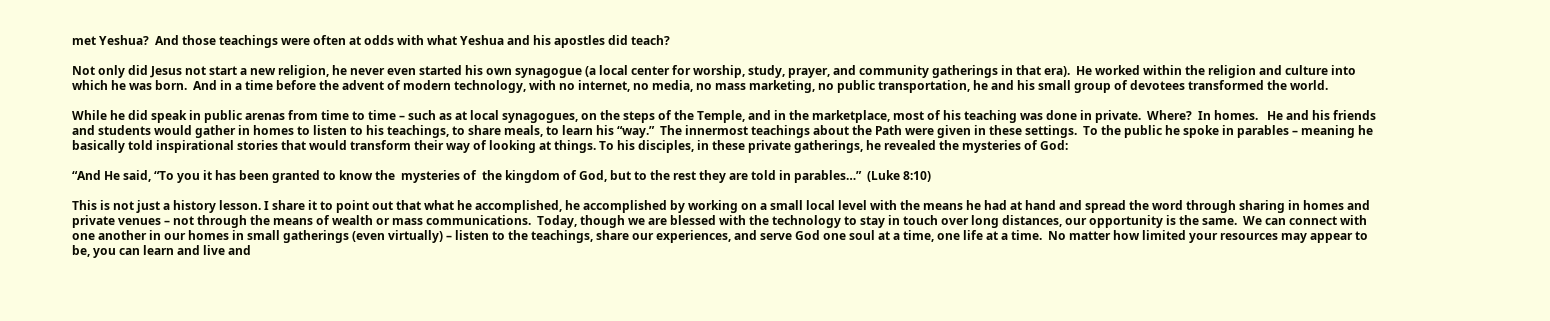met Yeshua?  And those teachings were often at odds with what Yeshua and his apostles did teach?

Not only did Jesus not start a new religion, he never even started his own synagogue (a local center for worship, study, prayer, and community gatherings in that era).  He worked within the religion and culture into which he was born.  And in a time before the advent of modern technology, with no internet, no media, no mass marketing, no public transportation, he and his small group of devotees transformed the world.

While he did speak in public arenas from time to time – such as at local synagogues, on the steps of the Temple, and in the marketplace, most of his teaching was done in private.  Where?  In homes.   He and his friends and students would gather in homes to listen to his teachings, to share meals, to learn his “way.”  The innermost teachings about the Path were given in these settings.  To the public he spoke in parables – meaning he basically told inspirational stories that would transform their way of looking at things. To his disciples, in these private gatherings, he revealed the mysteries of God:

“And He said, “To you it has been granted to know the  mysteries of  the kingdom of God, but to the rest they are told in parables…”  (Luke 8:10)

This is not just a history lesson. I share it to point out that what he accomplished, he accomplished by working on a small local level with the means he had at hand and spread the word through sharing in homes and private venues – not through the means of wealth or mass communications.  Today, though we are blessed with the technology to stay in touch over long distances, our opportunity is the same.  We can connect with one another in our homes in small gatherings (even virtually) – listen to the teachings, share our experiences, and serve God one soul at a time, one life at a time.  No matter how limited your resources may appear to be, you can learn and live and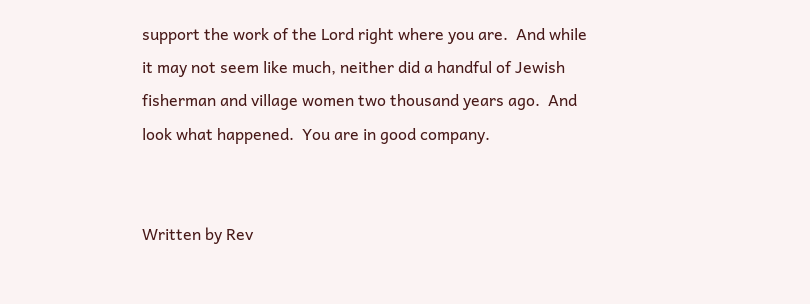support the work of the Lord right where you are.  And while it may not seem like much, neither did a handful of Jewish fisherman and village women two thousand years ago.  And look what happened.  You are in good company.


Written by Rev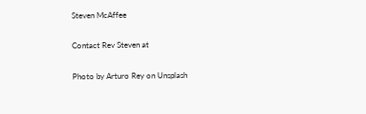Steven McAffee

Contact Rev Steven at

Photo by Arturo Rey on Unsplash